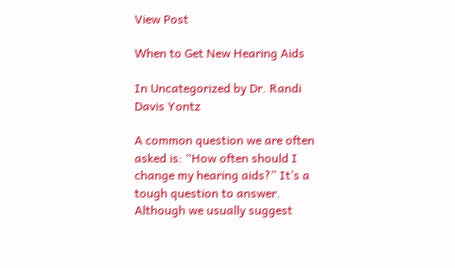View Post

When to Get New Hearing Aids

In Uncategorized by Dr. Randi Davis Yontz

A common question we are often asked is: “How often should I change my hearing aids?” It’s a tough question to answer. Although we usually suggest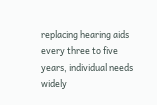replacing hearing aids every three to five years, individual needs widely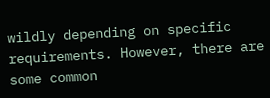wildly depending on specific requirements. However, there are some common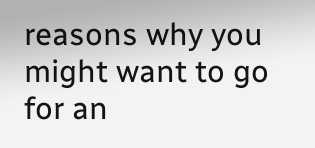reasons why you might want to go for an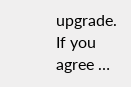upgrade. If you agree …